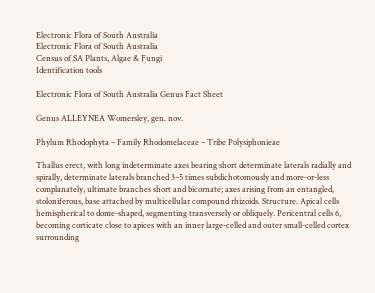Electronic Flora of South Australia
Electronic Flora of South Australia
Census of SA Plants, Algae & Fungi
Identification tools

Electronic Flora of South Australia Genus Fact Sheet

Genus ALLEYNEA Womersley, gen. nov.

Phylum Rhodophyta – Family Rhodomelaceae – Tribe Polysiphonieae

Thallus erect, with long indeterminate axes bearing short determinate laterals radially and spirally, determinate laterals branched 3–5 times subdichotomously and more-or-less complanately, ultimate branches short and bicornate; axes arising from an entangled, stoloniferous, base attached by multicellular compound rhizoids. Structure. Apical cells hemispherical to dome-shaped, segmenting transversely or obliquely. Pericentral cells 6, becoming corticate close to apices with an inner large-celled and outer small-celled cortex surrounding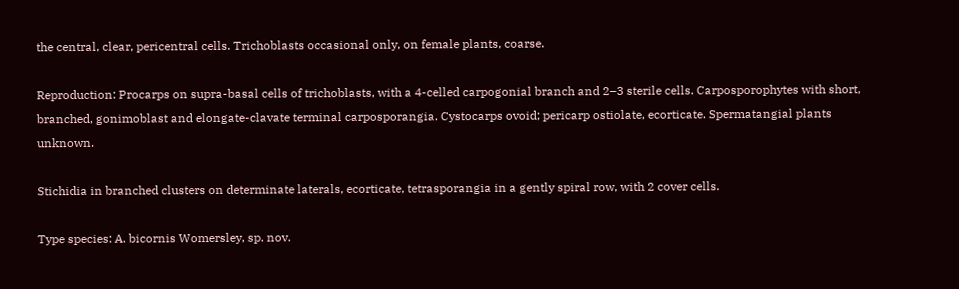the central, clear, pericentral cells. Trichoblasts occasional only, on female plants, coarse.

Reproduction: Procarps on supra-basal cells of trichoblasts, with a 4-celled carpogonial branch and 2–3 sterile cells. Carposporophytes with short, branched, gonimoblast and elongate-clavate terminal carposporangia. Cystocarps ovoid; pericarp ostiolate, ecorticate. Spermatangial plants unknown.

Stichidia in branched clusters on determinate laterals, ecorticate, tetrasporangia in a gently spiral row, with 2 cover cells.

Type species: A. bicornis Womersley, sp. nov.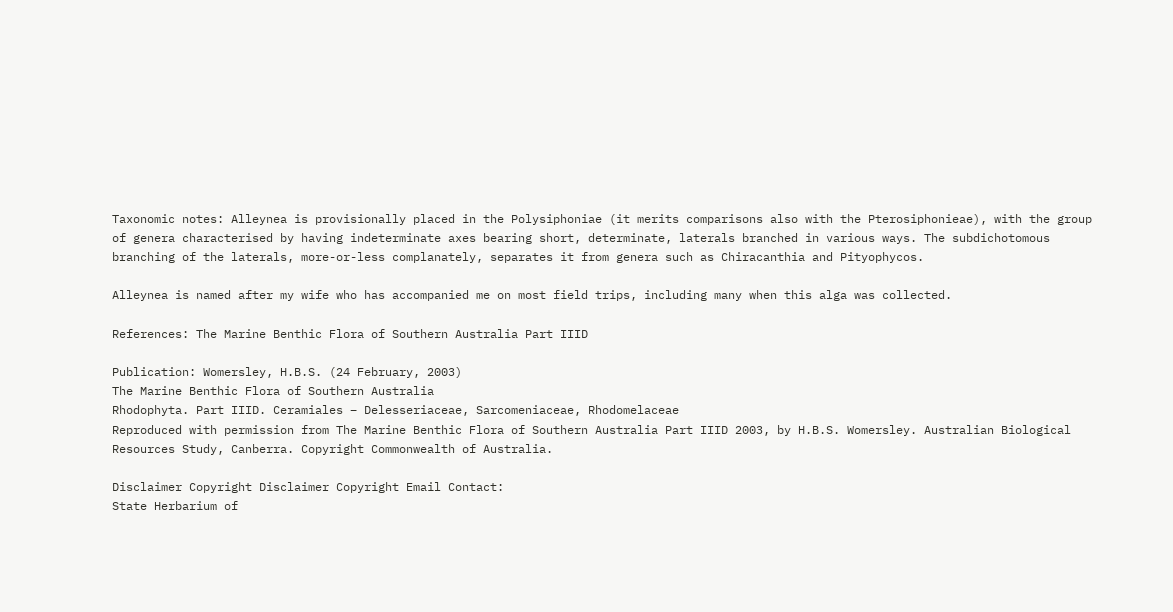Taxonomic notes: Alleynea is provisionally placed in the Polysiphoniae (it merits comparisons also with the Pterosiphonieae), with the group of genera characterised by having indeterminate axes bearing short, determinate, laterals branched in various ways. The subdichotomous branching of the laterals, more-or-less complanately, separates it from genera such as Chiracanthia and Pityophycos.

Alleynea is named after my wife who has accompanied me on most field trips, including many when this alga was collected.

References: The Marine Benthic Flora of Southern Australia Part IIID

Publication: Womersley, H.B.S. (24 February, 2003)
The Marine Benthic Flora of Southern Australia
Rhodophyta. Part IIID. Ceramiales – Delesseriaceae, Sarcomeniaceae, Rhodomelaceae
Reproduced with permission from The Marine Benthic Flora of Southern Australia Part IIID 2003, by H.B.S. Womersley. Australian Biological Resources Study, Canberra. Copyright Commonwealth of Australia.

Disclaimer Copyright Disclaimer Copyright Email Contact:
State Herbarium of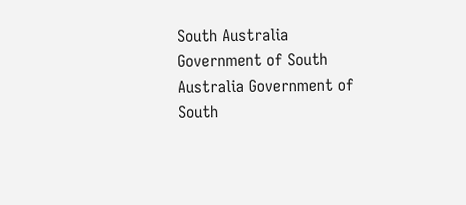South Australia
Government of South Australia Government of South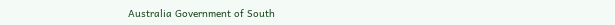Australia Government of South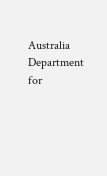Australia Department for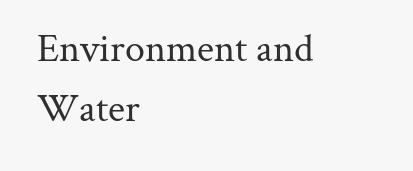Environment and Water